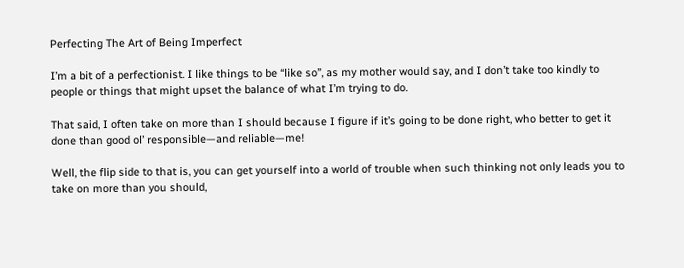Perfecting The Art of Being Imperfect

I’m a bit of a perfectionist. I like things to be “like so”, as my mother would say, and I don’t take too kindly to people or things that might upset the balance of what I’m trying to do.

That said, I often take on more than I should because I figure if it’s going to be done right, who better to get it done than good ol’ responsible—and reliable—me!

Well, the flip side to that is, you can get yourself into a world of trouble when such thinking not only leads you to take on more than you should,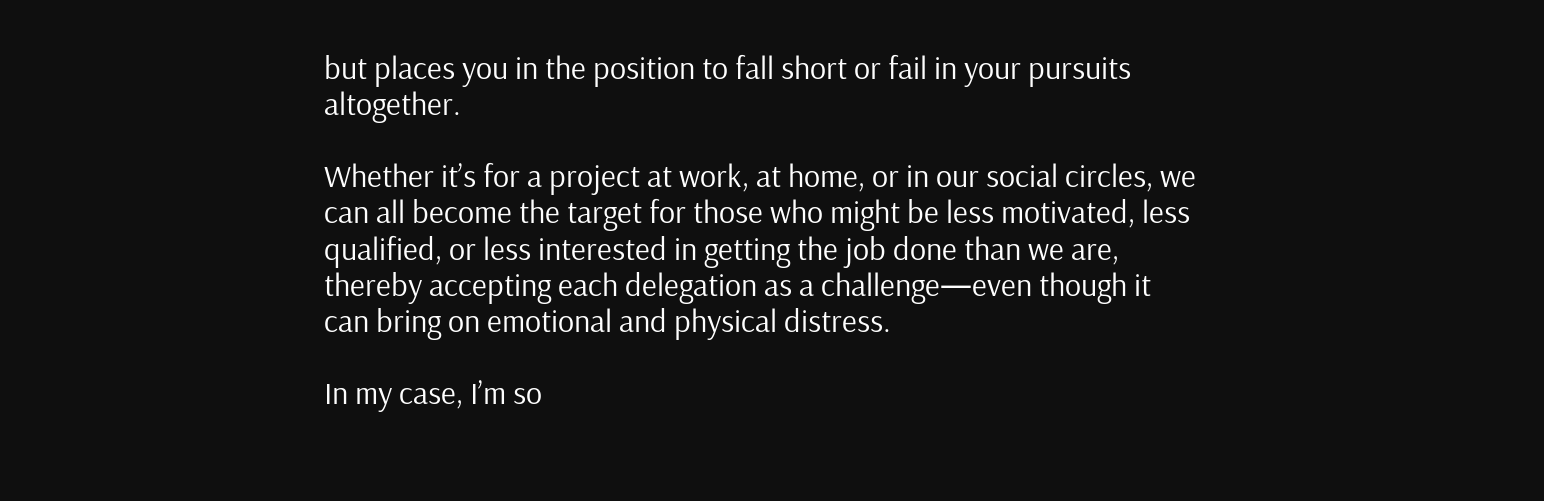but places you in the position to fall short or fail in your pursuits altogether.

Whether it’s for a project at work, at home, or in our social circles, we can all become the target for those who might be less motivated, less qualified, or less interested in getting the job done than we are, thereby accepting each delegation as a challenge—even though it can bring on emotional and physical distress.

In my case, I’m so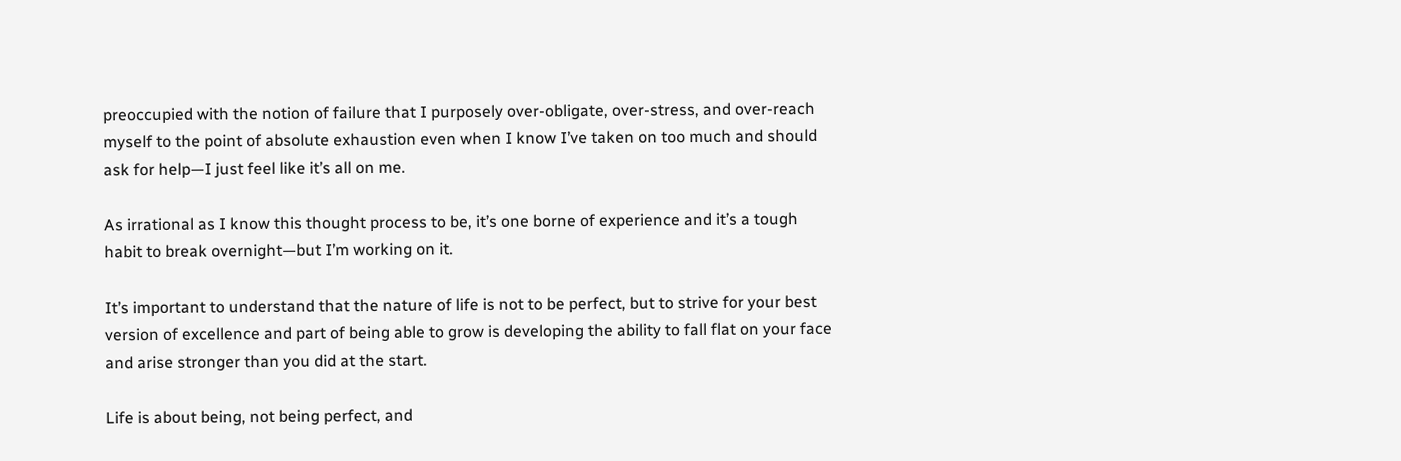preoccupied with the notion of failure that I purposely over-obligate, over-stress, and over-reach myself to the point of absolute exhaustion even when I know I’ve taken on too much and should ask for help—I just feel like it’s all on me.

As irrational as I know this thought process to be, it’s one borne of experience and it’s a tough habit to break overnight—but I’m working on it.

It’s important to understand that the nature of life is not to be perfect, but to strive for your best version of excellence and part of being able to grow is developing the ability to fall flat on your face and arise stronger than you did at the start.

Life is about being, not being perfect, and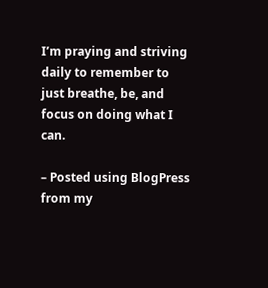I’m praying and striving daily to remember to just breathe, be, and focus on doing what I can.

– Posted using BlogPress from my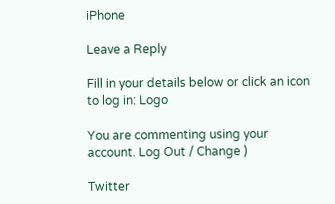iPhone

Leave a Reply

Fill in your details below or click an icon to log in: Logo

You are commenting using your account. Log Out / Change )

Twitter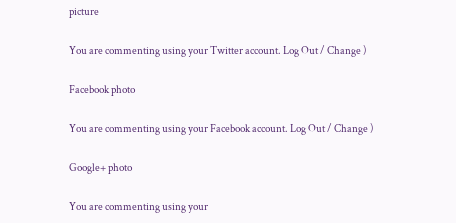picture

You are commenting using your Twitter account. Log Out / Change )

Facebook photo

You are commenting using your Facebook account. Log Out / Change )

Google+ photo

You are commenting using your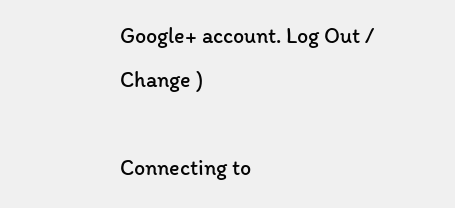Google+ account. Log Out / Change )

Connecting to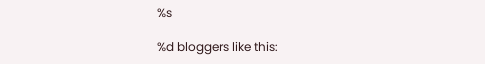%s

%d bloggers like this: